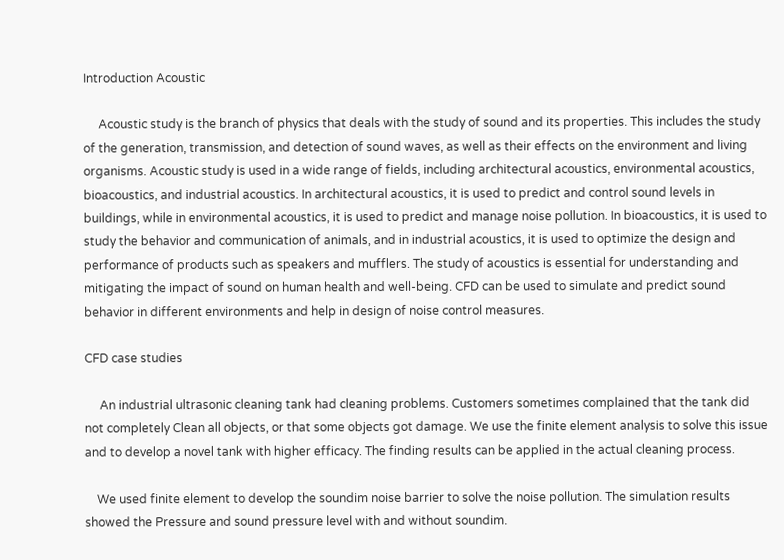Introduction Acoustic

     Acoustic study is the branch of physics that deals with the study of sound and its properties. This includes the study of the generation, transmission, and detection of sound waves, as well as their effects on the environment and living organisms. Acoustic study is used in a wide range of fields, including architectural acoustics, environmental acoustics, bioacoustics, and industrial acoustics. In architectural acoustics, it is used to predict and control sound levels in buildings, while in environmental acoustics, it is used to predict and manage noise pollution. In bioacoustics, it is used to study the behavior and communication of animals, and in industrial acoustics, it is used to optimize the design and performance of products such as speakers and mufflers. The study of acoustics is essential for understanding and mitigating the impact of sound on human health and well-being. CFD can be used to simulate and predict sound behavior in different environments and help in design of noise control measures.

CFD case studies

     An industrial ultrasonic cleaning tank had cleaning problems. Customers sometimes complained that the tank did not completely Clean all objects, or that some objects got damage. We use the finite element analysis to solve this issue and to develop a novel tank with higher efficacy. The finding results can be applied in the actual cleaning process.

    We used finite element to develop the soundim noise barrier to solve the noise pollution. The simulation results showed the Pressure and sound pressure level with and without soundim.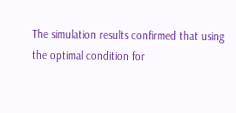The simulation results confirmed that using the optimal condition for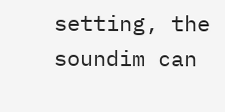setting, the soundim can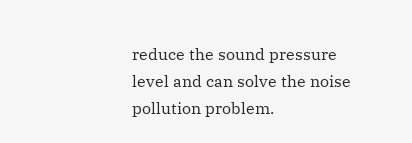reduce the sound pressure level and can solve the noise pollution problem.